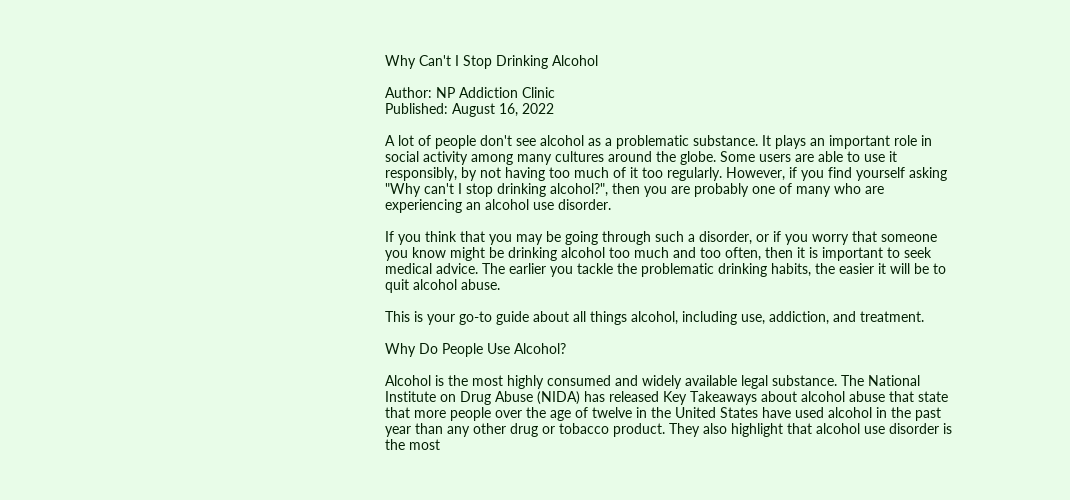Why Can't I Stop Drinking Alcohol

Author: NP Addiction Clinic
Published: August 16, 2022

A lot of people don't see alcohol as a problematic substance. It plays an important role in social activity among many cultures around the globe. Some users are able to use it responsibly, by not having too much of it too regularly. However, if you find yourself asking "Why can't I stop drinking alcohol?", then you are probably one of many who are experiencing an alcohol use disorder.

If you think that you may be going through such a disorder, or if you worry that someone you know might be drinking alcohol too much and too often, then it is important to seek medical advice. The earlier you tackle the problematic drinking habits, the easier it will be to quit alcohol abuse.

This is your go-to guide about all things alcohol, including use, addiction, and treatment.

Why Do People Use Alcohol?

Alcohol is the most highly consumed and widely available legal substance. The National Institute on Drug Abuse (NIDA) has released Key Takeaways about alcohol abuse that state that more people over the age of twelve in the United States have used alcohol in the past year than any other drug or tobacco product. They also highlight that alcohol use disorder is the most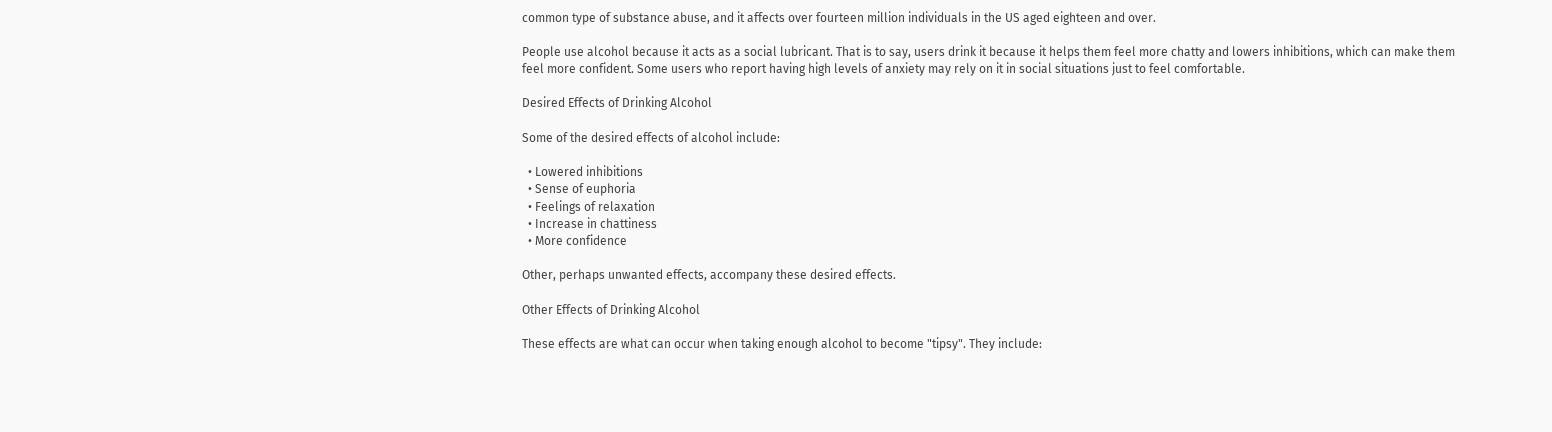common type of substance abuse, and it affects over fourteen million individuals in the US aged eighteen and over.

People use alcohol because it acts as a social lubricant. That is to say, users drink it because it helps them feel more chatty and lowers inhibitions, which can make them feel more confident. Some users who report having high levels of anxiety may rely on it in social situations just to feel comfortable.

Desired Effects of Drinking Alcohol

Some of the desired effects of alcohol include:

  • Lowered inhibitions
  • Sense of euphoria
  • Feelings of relaxation
  • Increase in chattiness
  • More confidence

Other, perhaps unwanted effects, accompany these desired effects.

Other Effects of Drinking Alcohol

These effects are what can occur when taking enough alcohol to become "tipsy". They include: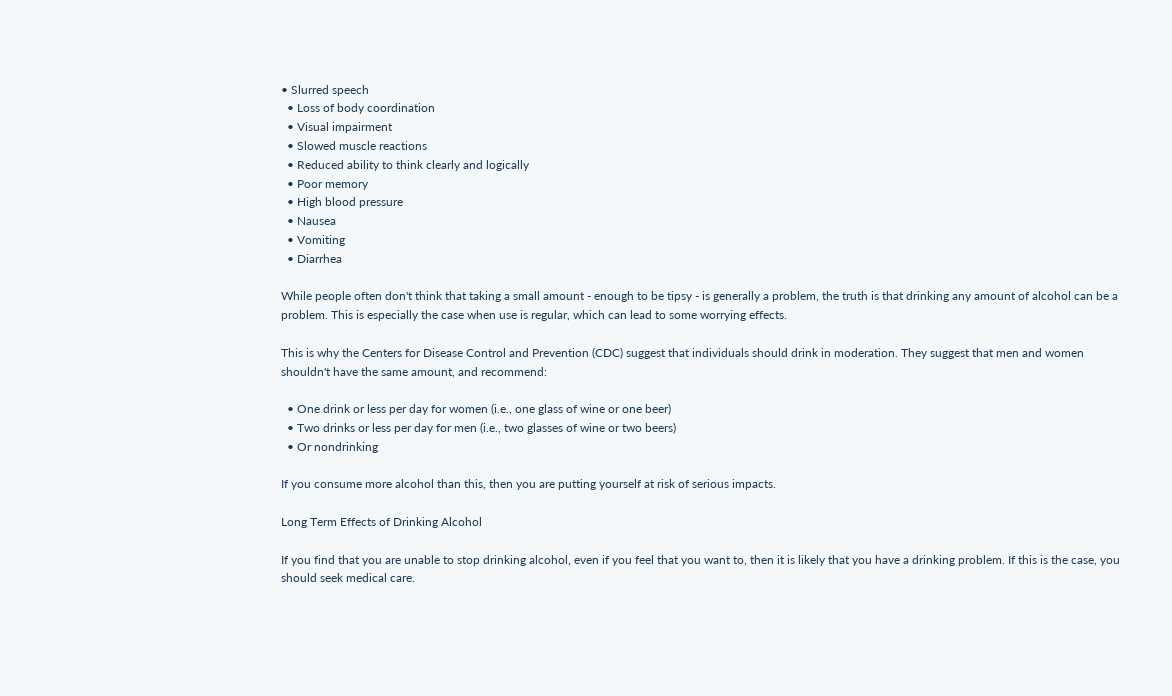• Slurred speech
  • Loss of body coordination
  • Visual impairment
  • Slowed muscle reactions
  • Reduced ability to think clearly and logically
  • Poor memory
  • High blood pressure
  • Nausea
  • Vomiting
  • Diarrhea

While people often don't think that taking a small amount - enough to be tipsy - is generally a problem, the truth is that drinking any amount of alcohol can be a problem. This is especially the case when use is regular, which can lead to some worrying effects.

This is why the Centers for Disease Control and Prevention (CDC) suggest that individuals should drink in moderation. They suggest that men and women shouldn't have the same amount, and recommend:

  • One drink or less per day for women (i.e., one glass of wine or one beer)
  • Two drinks or less per day for men (i.e., two glasses of wine or two beers)
  • Or nondrinking

If you consume more alcohol than this, then you are putting yourself at risk of serious impacts.

Long Term Effects of Drinking Alcohol

If you find that you are unable to stop drinking alcohol, even if you feel that you want to, then it is likely that you have a drinking problem. If this is the case, you should seek medical care.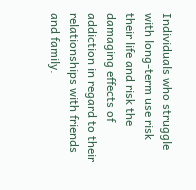Individuals who struggle with long-term use risk their life and risk the damaging effects of addiction in regard to their relationships with friends and family.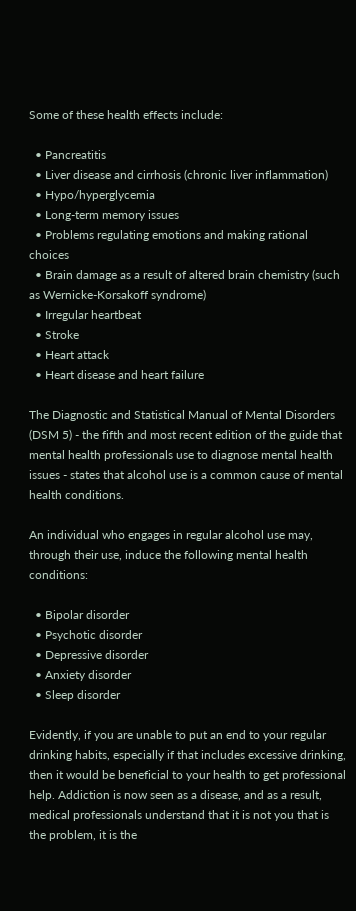Some of these health effects include:

  • Pancreatitis
  • Liver disease and cirrhosis (chronic liver inflammation)
  • Hypo/hyperglycemia
  • Long-term memory issues
  • Problems regulating emotions and making rational choices
  • Brain damage as a result of altered brain chemistry (such as Wernicke-Korsakoff syndrome)
  • Irregular heartbeat
  • Stroke
  • Heart attack
  • Heart disease and heart failure

The Diagnostic and Statistical Manual of Mental Disorders (DSM 5) - the fifth and most recent edition of the guide that mental health professionals use to diagnose mental health issues - states that alcohol use is a common cause of mental health conditions.

An individual who engages in regular alcohol use may, through their use, induce the following mental health conditions:

  • Bipolar disorder
  • Psychotic disorder
  • Depressive disorder
  • Anxiety disorder
  • Sleep disorder

Evidently, if you are unable to put an end to your regular drinking habits, especially if that includes excessive drinking, then it would be beneficial to your health to get professional help. Addiction is now seen as a disease, and as a result, medical professionals understand that it is not you that is the problem, it is the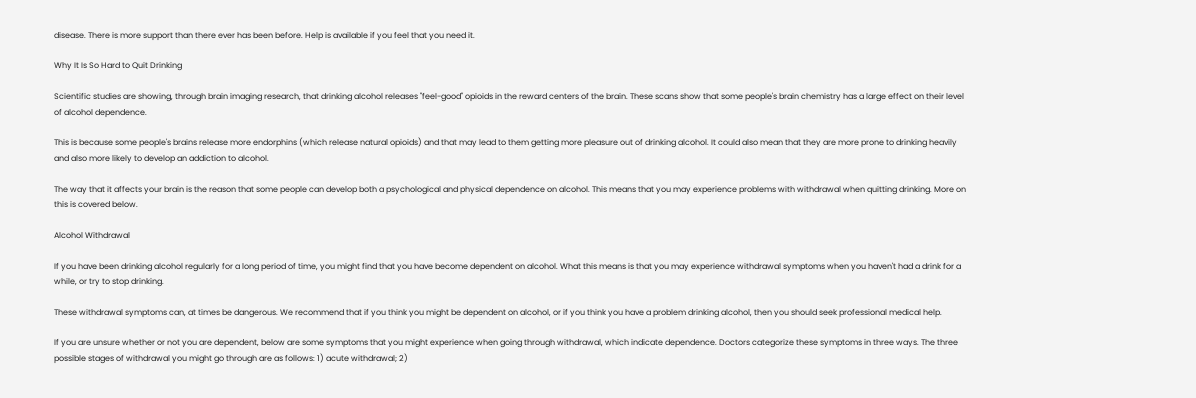disease. There is more support than there ever has been before. Help is available if you feel that you need it.

Why It Is So Hard to Quit Drinking

Scientific studies are showing, through brain imaging research, that drinking alcohol releases "feel-good" opioids in the reward centers of the brain. These scans show that some people's brain chemistry has a large effect on their level of alcohol dependence.

This is because some people's brains release more endorphins (which release natural opioids) and that may lead to them getting more pleasure out of drinking alcohol. It could also mean that they are more prone to drinking heavily and also more likely to develop an addiction to alcohol.

The way that it affects your brain is the reason that some people can develop both a psychological and physical dependence on alcohol. This means that you may experience problems with withdrawal when quitting drinking. More on this is covered below.

Alcohol Withdrawal

If you have been drinking alcohol regularly for a long period of time, you might find that you have become dependent on alcohol. What this means is that you may experience withdrawal symptoms when you haven't had a drink for a while, or try to stop drinking.

These withdrawal symptoms can, at times be dangerous. We recommend that if you think you might be dependent on alcohol, or if you think you have a problem drinking alcohol, then you should seek professional medical help.

If you are unsure whether or not you are dependent, below are some symptoms that you might experience when going through withdrawal, which indicate dependence. Doctors categorize these symptoms in three ways. The three possible stages of withdrawal you might go through are as follows: 1) acute withdrawal; 2)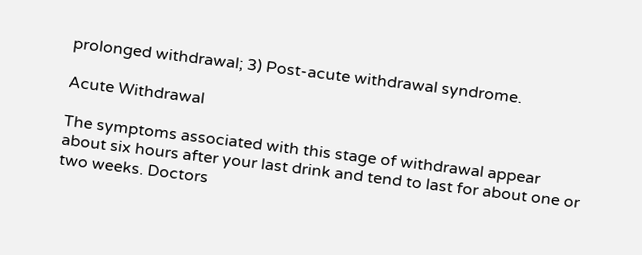prolonged withdrawal; 3) Post-acute withdrawal syndrome.

Acute Withdrawal

The symptoms associated with this stage of withdrawal appear about six hours after your last drink and tend to last for about one or two weeks. Doctors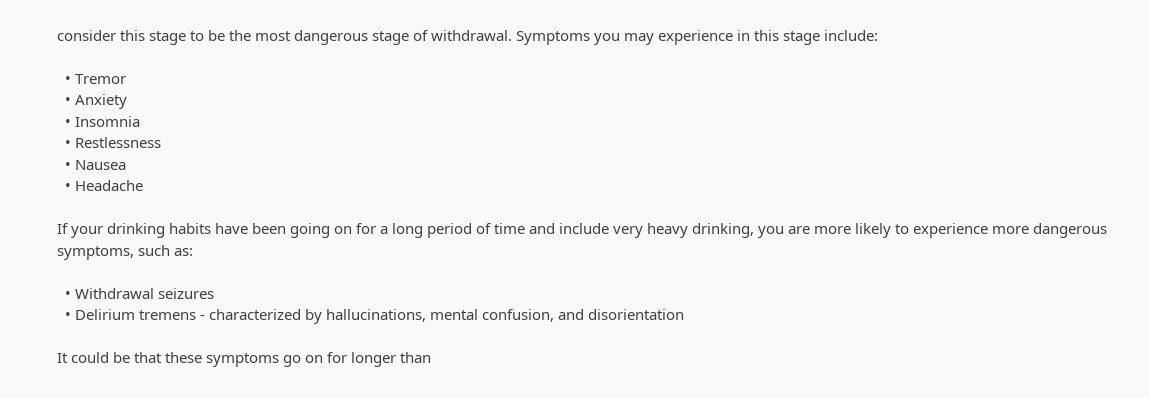consider this stage to be the most dangerous stage of withdrawal. Symptoms you may experience in this stage include:

  • Tremor
  • Anxiety
  • Insomnia
  • Restlessness
  • Nausea
  • Headache

If your drinking habits have been going on for a long period of time and include very heavy drinking, you are more likely to experience more dangerous symptoms, such as:

  • Withdrawal seizures
  • Delirium tremens - characterized by hallucinations, mental confusion, and disorientation

It could be that these symptoms go on for longer than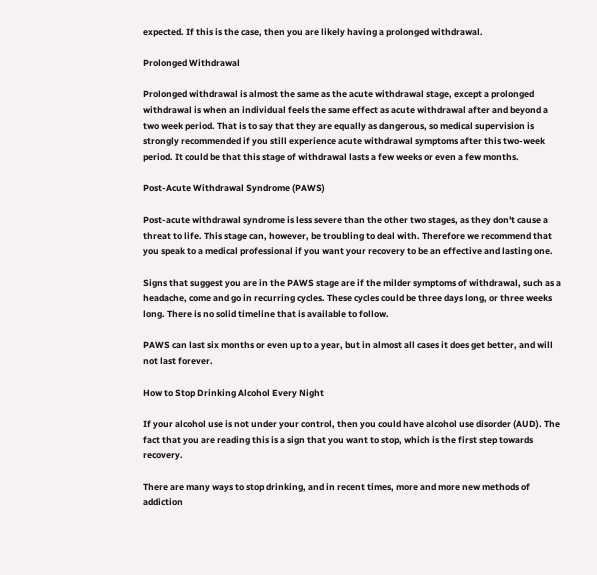expected. If this is the case, then you are likely having a prolonged withdrawal.

Prolonged Withdrawal

Prolonged withdrawal is almost the same as the acute withdrawal stage, except a prolonged withdrawal is when an individual feels the same effect as acute withdrawal after and beyond a two week period. That is to say that they are equally as dangerous, so medical supervision is strongly recommended if you still experience acute withdrawal symptoms after this two-week period. It could be that this stage of withdrawal lasts a few weeks or even a few months.

Post-Acute Withdrawal Syndrome (PAWS)

Post-acute withdrawal syndrome is less severe than the other two stages, as they don't cause a threat to life. This stage can, however, be troubling to deal with. Therefore we recommend that you speak to a medical professional if you want your recovery to be an effective and lasting one.

Signs that suggest you are in the PAWS stage are if the milder symptoms of withdrawal, such as a headache, come and go in recurring cycles. These cycles could be three days long, or three weeks long. There is no solid timeline that is available to follow.

PAWS can last six months or even up to a year, but in almost all cases it does get better, and will not last forever.

How to Stop Drinking Alcohol Every Night

If your alcohol use is not under your control, then you could have alcohol use disorder (AUD). The fact that you are reading this is a sign that you want to stop, which is the first step towards recovery.

There are many ways to stop drinking, and in recent times, more and more new methods of addiction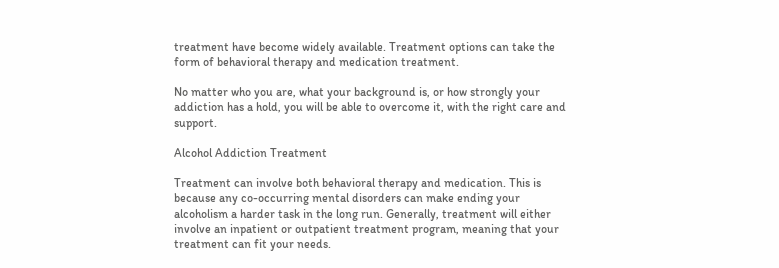treatment have become widely available. Treatment options can take the form of behavioral therapy and medication treatment.

No matter who you are, what your background is, or how strongly your addiction has a hold, you will be able to overcome it, with the right care and support.

Alcohol Addiction Treatment

Treatment can involve both behavioral therapy and medication. This is because any co-occurring mental disorders can make ending your alcoholism a harder task in the long run. Generally, treatment will either involve an inpatient or outpatient treatment program, meaning that your treatment can fit your needs.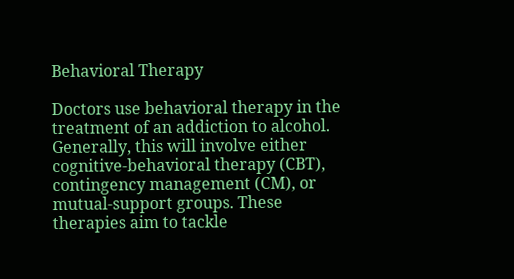Behavioral Therapy

Doctors use behavioral therapy in the treatment of an addiction to alcohol. Generally, this will involve either cognitive-behavioral therapy (CBT), contingency management (CM), or mutual-support groups. These therapies aim to tackle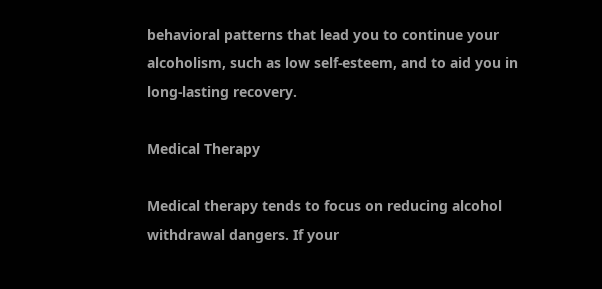behavioral patterns that lead you to continue your alcoholism, such as low self-esteem, and to aid you in long-lasting recovery.

Medical Therapy

Medical therapy tends to focus on reducing alcohol withdrawal dangers. If your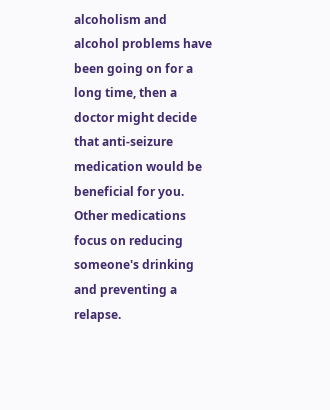alcoholism and alcohol problems have been going on for a long time, then a doctor might decide that anti-seizure medication would be beneficial for you. Other medications focus on reducing someone's drinking and preventing a relapse.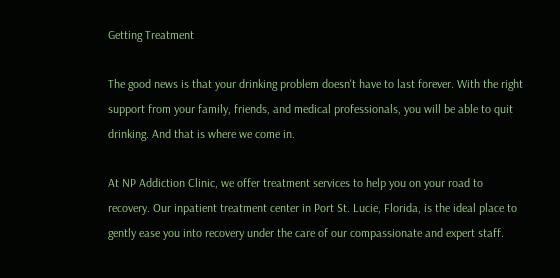Getting Treatment

The good news is that your drinking problem doesn't have to last forever. With the right support from your family, friends, and medical professionals, you will be able to quit drinking. And that is where we come in.

At NP Addiction Clinic, we offer treatment services to help you on your road to recovery. Our inpatient treatment center in Port St. Lucie, Florida, is the ideal place to gently ease you into recovery under the care of our compassionate and expert staff.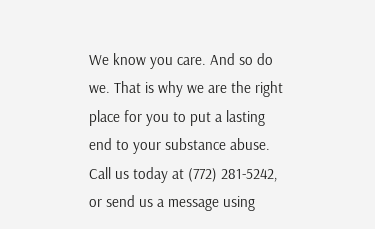We know you care. And so do we. That is why we are the right place for you to put a lasting end to your substance abuse. Call us today at (772) 281-5242, or send us a message using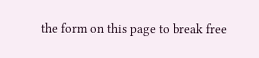the form on this page to break free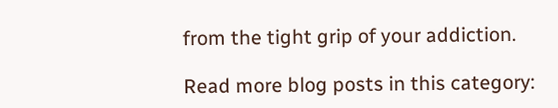from the tight grip of your addiction.

Read more blog posts in this category: